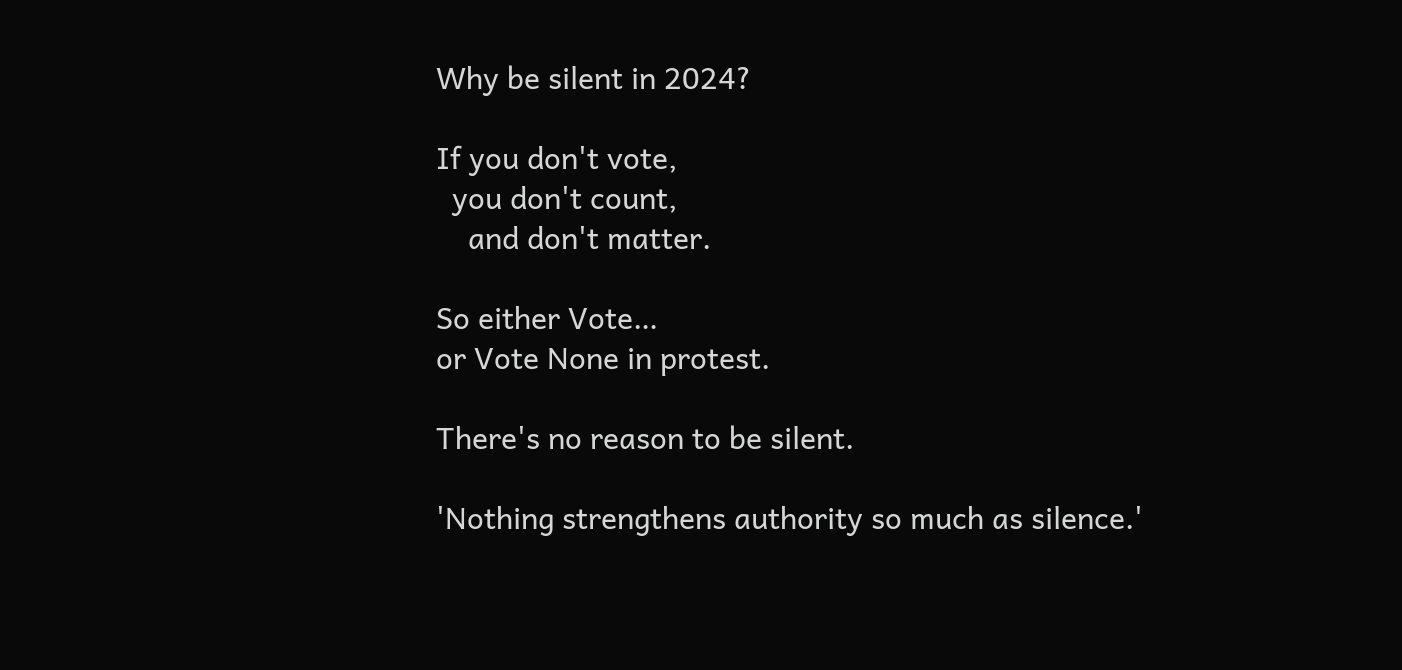Why be silent in 2024?

If you don't vote,
  you don't count,
    and don't matter.

So either Vote…
or Vote None in protest.

There's no reason to be silent.

'Nothing strengthens authority so much as silence.'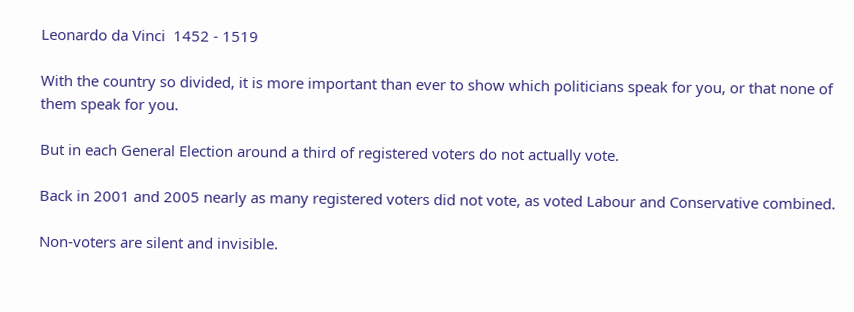Leonardo da Vinci  1452 ‑ 1519

With the country so divided, it is more important than ever to show which politicians speak for you, or that none of them speak for you.

But in each General Election around a third of registered voters do not actually vote.

Back in 2001 and 2005 nearly as many registered voters did not vote, as voted Labour and Conservative combined.

Non-voters are silent and invisible.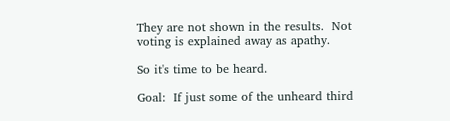They are not shown in the results.  Not voting is explained away as apathy.

So it's time to be heard.

Goal:  If just some of the unheard third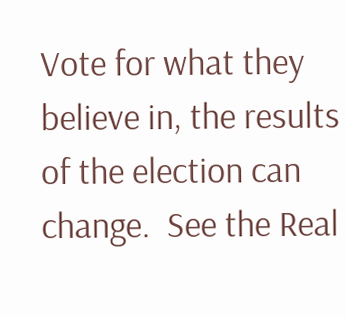Vote for what they believe in, the results of the election can change.  See the Real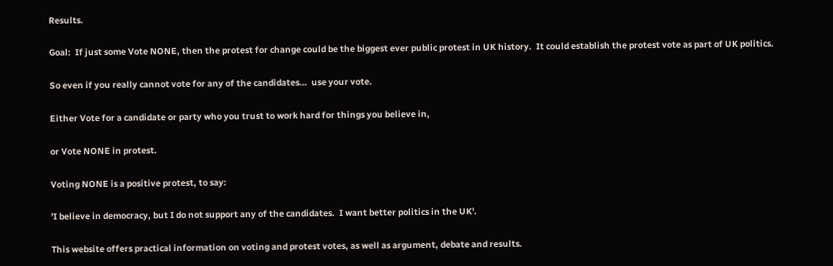Results.

Goal:  If just some Vote NONE, then the protest for change could be the biggest ever public protest in UK history.  It could establish the protest vote as part of UK politics.

So even if you really cannot vote for any of the candidates…  use your vote.

Either Vote for a candidate or party who you trust to work hard for things you believe in,

or Vote NONE in protest.

Voting NONE is a positive protest, to say:

'I believe in democracy, but I do not support any of the candidates.  I want better politics in the UK'.

This website offers practical information on voting and protest votes, as well as argument, debate and results.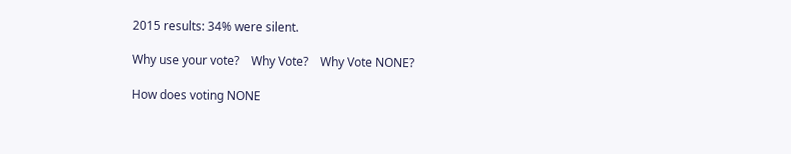2015 results: 34% were silent.

Why use your vote?    Why Vote?    Why Vote NONE?

How does voting NONE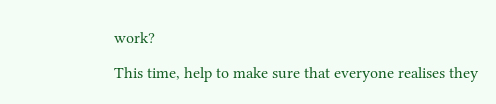work?

This time, help to make sure that everyone realises they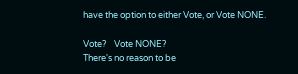have the option to either Vote, or Vote NONE.

Vote?    Vote NONE?
There's no reason to be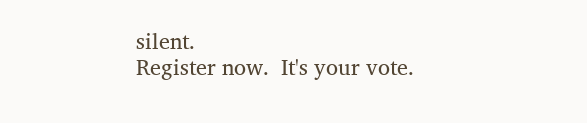silent.
Register now.  It's your vote.